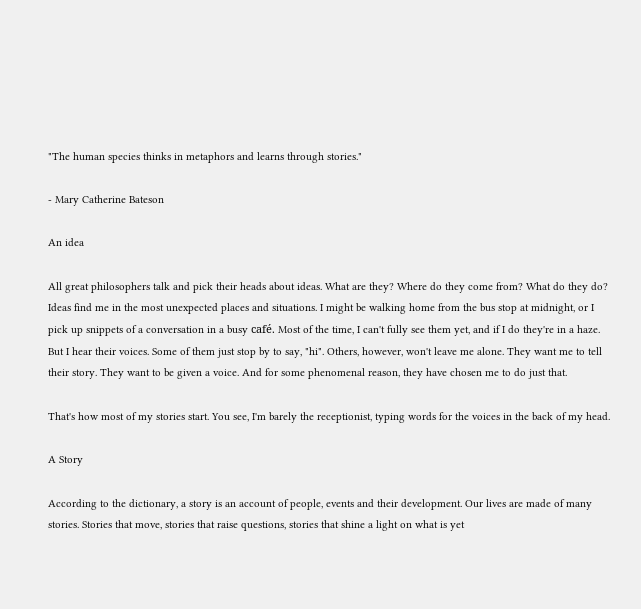"The human species thinks in metaphors and learns through stories."

- Mary Catherine Bateson

An idea

All great philosophers talk and pick their heads about ideas. What are they? Where do they come from? What do they do?
Ideas find me in the most unexpected places and situations. I might be walking home from the bus stop at midnight, or I pick up snippets of a conversation in a busy café. Most of the time, I can't fully see them yet, and if I do they're in a haze. But I hear their voices. Some of them just stop by to say, "hi". Others, however, won't leave me alone. They want me to tell their story. They want to be given a voice. And for some phenomenal reason, they have chosen me to do just that.

That's how most of my stories start. You see, I'm barely the receptionist, typing words for the voices in the back of my head.

A Story

According to the dictionary, a story is an account of people, events and their development. Our lives are made of many stories. Stories that move, stories that raise questions, stories that shine a light on what is yet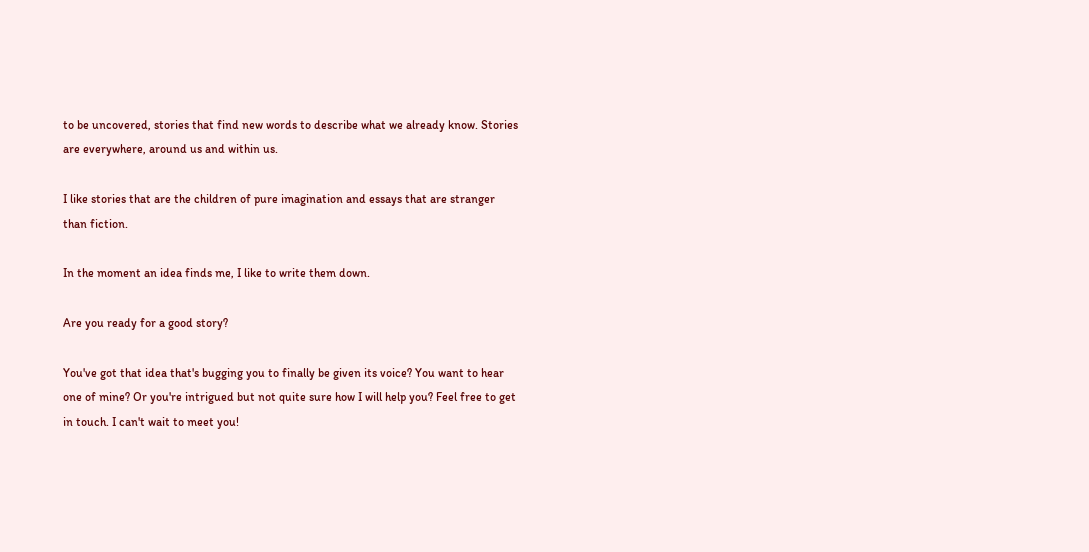to be uncovered, stories that find new words to describe what we already know. Stories are everywhere, around us and within us.

I like stories that are the children of pure imagination and essays that are stranger than fiction.

In the moment an idea finds me, I like to write them down.

Are you ready for a good story?

You've got that idea that's bugging you to finally be given its voice? You want to hear one of mine? Or you're intrigued but not quite sure how I will help you? Feel free to get in touch. I can't wait to meet you!